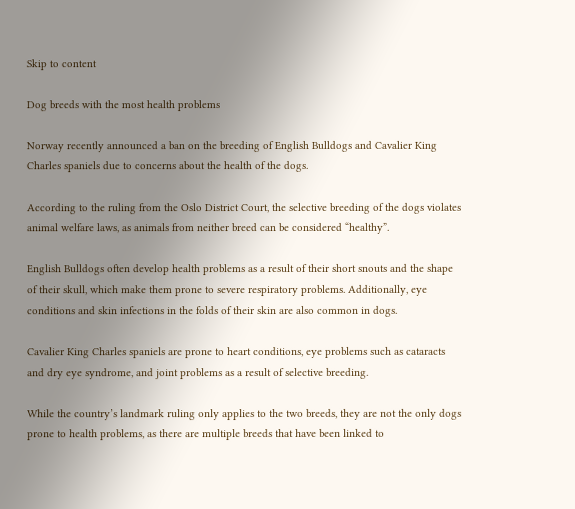Skip to content

Dog breeds with the most health problems

Norway recently announced a ban on the breeding of English Bulldogs and Cavalier King Charles spaniels due to concerns about the health of the dogs.

According to the ruling from the Oslo District Court, the selective breeding of the dogs violates animal welfare laws, as animals from neither breed can be considered “healthy”.

English Bulldogs often develop health problems as a result of their short snouts and the shape of their skull, which make them prone to severe respiratory problems. Additionally, eye conditions and skin infections in the folds of their skin are also common in dogs.

Cavalier King Charles spaniels are prone to heart conditions, eye problems such as cataracts and dry eye syndrome, and joint problems as a result of selective breeding.

While the country’s landmark ruling only applies to the two breeds, they are not the only dogs prone to health problems, as there are multiple breeds that have been linked to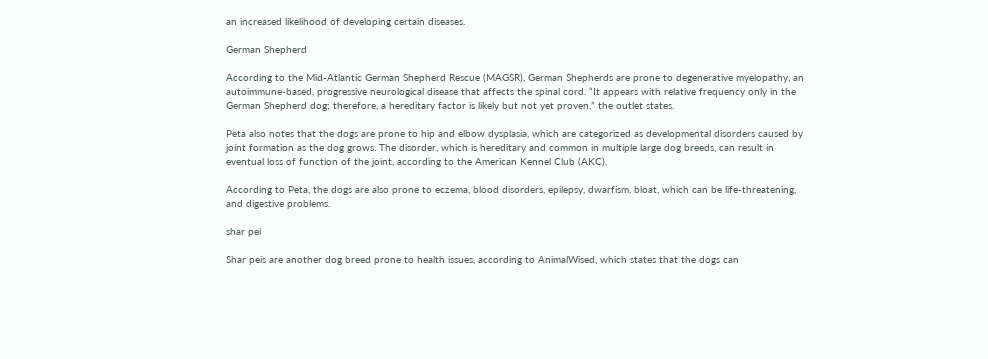an increased likelihood of developing certain diseases.

German Shepherd

According to the Mid-Atlantic German Shepherd Rescue (MAGSR), German Shepherds are prone to degenerative myelopathy, an autoimmune-based, progressive neurological disease that affects the spinal cord. “It appears with relative frequency only in the German Shepherd dog; therefore, a hereditary factor is likely but not yet proven,” the outlet states.

Peta also notes that the dogs are prone to hip and elbow dysplasia, which are categorized as developmental disorders caused by joint formation as the dog grows. The disorder, which is hereditary and common in multiple large dog breeds, can result in eventual loss of function of the joint, according to the American Kennel Club (AKC).

According to Peta, the dogs are also prone to eczema, blood disorders, epilepsy, dwarfism, bloat, which can be life-threatening, and digestive problems.

shar pei

Shar peis are another dog breed prone to health issues, according to AnimalWised, which states that the dogs can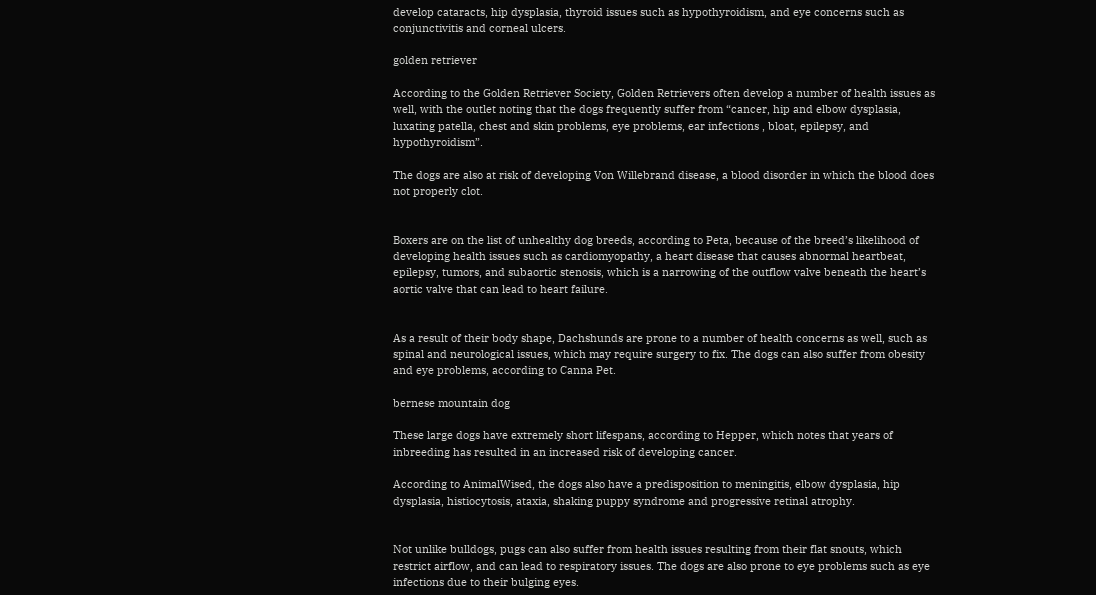develop cataracts, hip dysplasia, thyroid issues such as hypothyroidism, and eye concerns such as conjunctivitis and corneal ulcers.

golden retriever

According to the Golden Retriever Society, Golden Retrievers often develop a number of health issues as well, with the outlet noting that the dogs frequently suffer from “cancer, hip and elbow dysplasia, luxating patella, chest and skin problems, eye problems, ear infections , bloat, epilepsy, and hypothyroidism”.

The dogs are also at risk of developing Von Willebrand disease, a blood disorder in which the blood does not properly clot.


Boxers are on the list of unhealthy dog breeds, according to Peta, because of the breed’s likelihood of developing health issues such as cardiomyopathy, a heart disease that causes abnormal heartbeat, epilepsy, tumors, and subaortic stenosis, which is a narrowing of the outflow valve beneath the heart’s aortic valve that can lead to heart failure.


As a result of their body shape, Dachshunds are prone to a number of health concerns as well, such as spinal and neurological issues, which may require surgery to fix. The dogs can also suffer from obesity and eye problems, according to Canna Pet.

bernese mountain dog

These large dogs have extremely short lifespans, according to Hepper, which notes that years of inbreeding has resulted in an increased risk of developing cancer.

According to AnimalWised, the dogs also have a predisposition to meningitis, elbow dysplasia, hip dysplasia, histiocytosis, ataxia, shaking puppy syndrome and progressive retinal atrophy.


Not unlike bulldogs, pugs can also suffer from health issues resulting from their flat snouts, which restrict airflow, and can lead to respiratory issues. The dogs are also prone to eye problems such as eye infections due to their bulging eyes.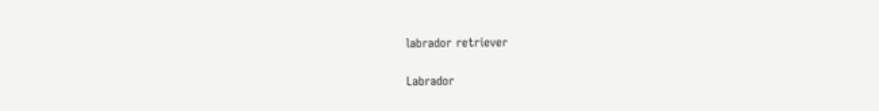labrador retriever

Labrador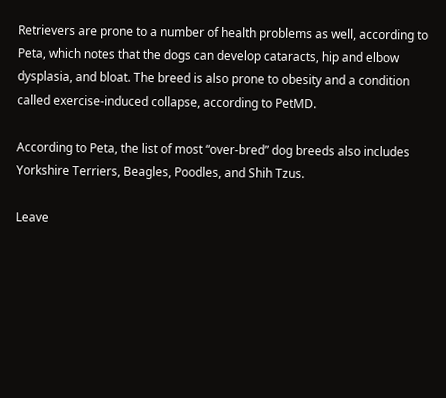Retrievers are prone to a number of health problems as well, according to Peta, which notes that the dogs can develop cataracts, hip and elbow dysplasia, and bloat. The breed is also prone to obesity and a condition called exercise-induced collapse, according to PetMD.

According to Peta, the list of most “over-bred” dog breeds also includes Yorkshire Terriers, Beagles, Poodles, and Shih Tzus.

Leave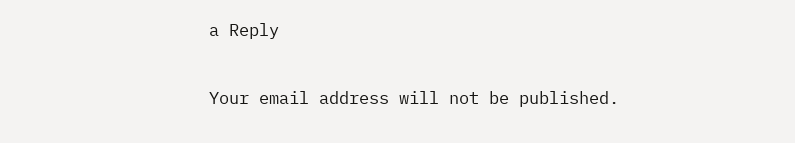a Reply

Your email address will not be published.